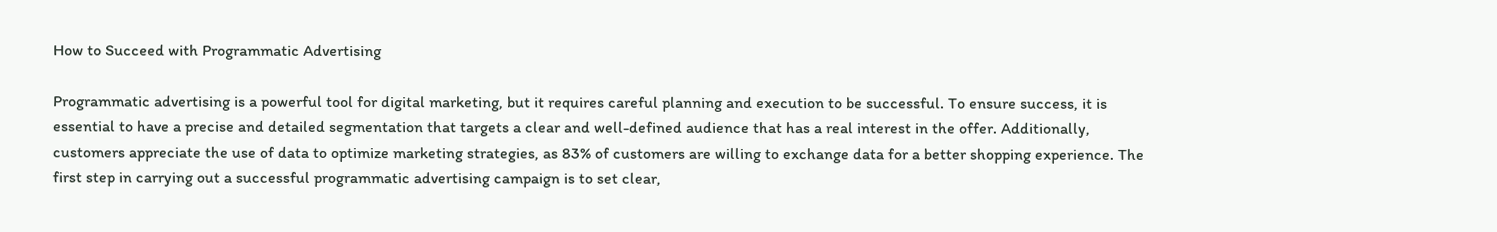How to Succeed with Programmatic Advertising

Programmatic advertising is a powerful tool for digital marketing, but it requires careful planning and execution to be successful. To ensure success, it is essential to have a precise and detailed segmentation that targets a clear and well-defined audience that has a real interest in the offer. Additionally, customers appreciate the use of data to optimize marketing strategies, as 83% of customers are willing to exchange data for a better shopping experience. The first step in carrying out a successful programmatic advertising campaign is to set clear,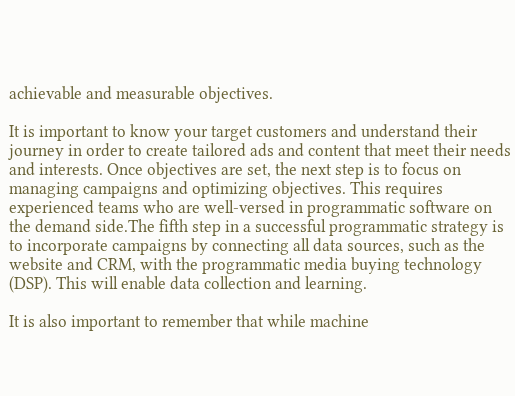achievable and measurable objectives.

It is important to know your target customers and understand their journey in order to create tailored ads and content that meet their needs and interests. Once objectives are set, the next step is to focus on managing campaigns and optimizing objectives. This requires experienced teams who are well-versed in programmatic software on the demand side.The fifth step in a successful programmatic strategy is to incorporate campaigns by connecting all data sources, such as the website and CRM, with the programmatic media buying technology (DSP). This will enable data collection and learning.

It is also important to remember that while machine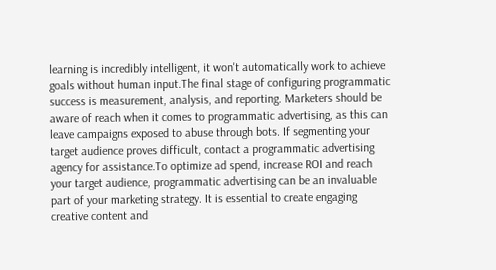learning is incredibly intelligent, it won't automatically work to achieve goals without human input.The final stage of configuring programmatic success is measurement, analysis, and reporting. Marketers should be aware of reach when it comes to programmatic advertising, as this can leave campaigns exposed to abuse through bots. If segmenting your target audience proves difficult, contact a programmatic advertising agency for assistance.To optimize ad spend, increase ROI and reach your target audience, programmatic advertising can be an invaluable part of your marketing strategy. It is essential to create engaging creative content and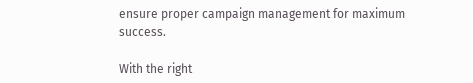ensure proper campaign management for maximum success.

With the right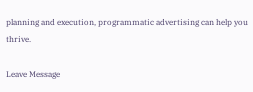planning and execution, programmatic advertising can help you thrive.

Leave Message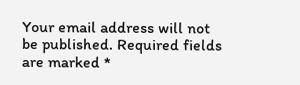Your email address will not be published. Required fields are marked *